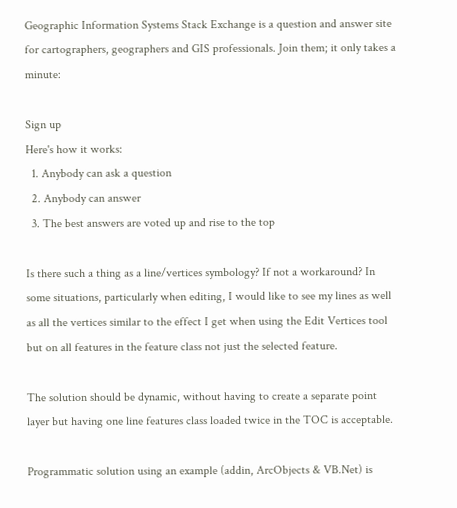Geographic Information Systems Stack Exchange is a question and answer site for cartographers, geographers and GIS professionals. Join them; it only takes a minute:

Sign up
Here's how it works:
  1. Anybody can ask a question
  2. Anybody can answer
  3. The best answers are voted up and rise to the top

Is there such a thing as a line/vertices symbology? If not a workaround? In some situations, particularly when editing, I would like to see my lines as well as all the vertices similar to the effect I get when using the Edit Vertices tool but on all features in the feature class not just the selected feature.

The solution should be dynamic, without having to create a separate point layer but having one line features class loaded twice in the TOC is acceptable.

Programmatic solution using an example (addin, ArcObjects & VB.Net) is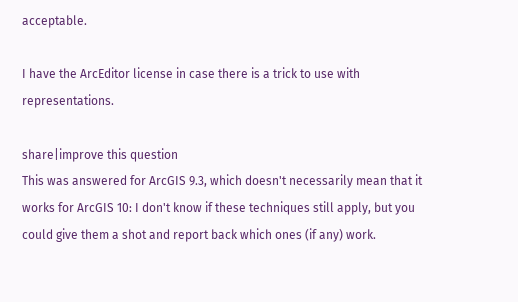acceptable.

I have the ArcEditor license in case there is a trick to use with representations.

share|improve this question
This was answered for ArcGIS 9.3, which doesn't necessarily mean that it works for ArcGIS 10: I don't know if these techniques still apply, but you could give them a shot and report back which ones (if any) work.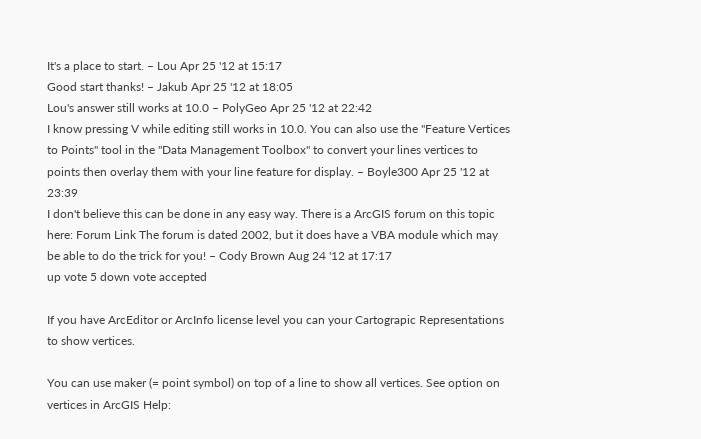It's a place to start. – Lou Apr 25 '12 at 15:17
Good start thanks! – Jakub Apr 25 '12 at 18:05
Lou's answer still works at 10.0 – PolyGeo Apr 25 '12 at 22:42
I know pressing V while editing still works in 10.0. You can also use the "Feature Vertices to Points" tool in the "Data Management Toolbox" to convert your lines vertices to points then overlay them with your line feature for display. – Boyle300 Apr 25 '12 at 23:39
I don't believe this can be done in any easy way. There is a ArcGIS forum on this topic here: Forum Link The forum is dated 2002, but it does have a VBA module which may be able to do the trick for you! – Cody Brown Aug 24 '12 at 17:17
up vote 5 down vote accepted

If you have ArcEditor or ArcInfo license level you can your Cartograpic Representations to show vertices.

You can use maker (= point symbol) on top of a line to show all vertices. See option on vertices in ArcGIS Help: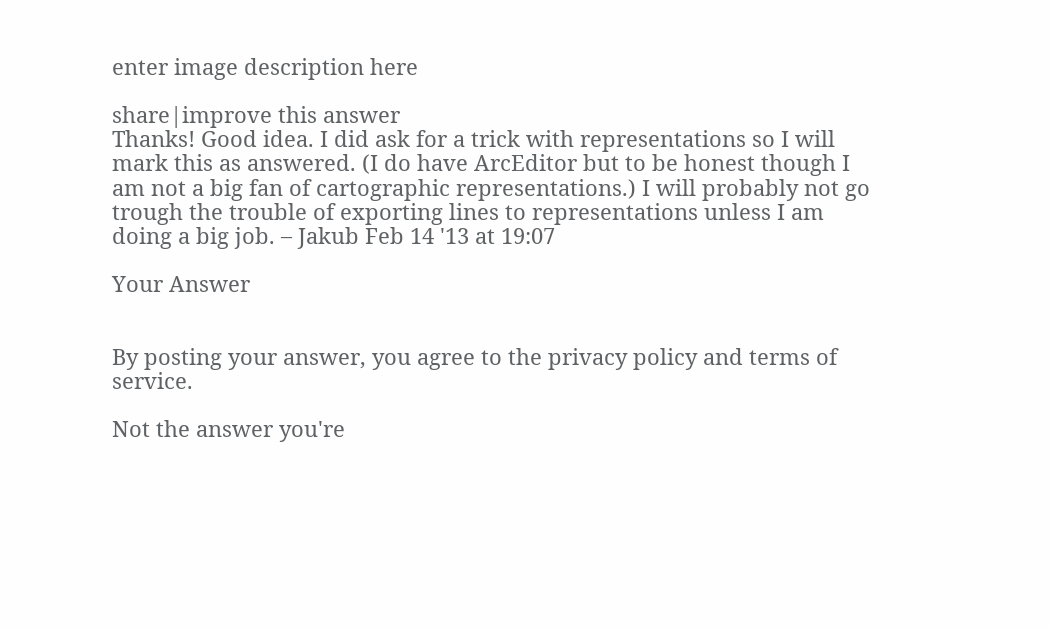enter image description here

share|improve this answer
Thanks! Good idea. I did ask for a trick with representations so I will mark this as answered. (I do have ArcEditor but to be honest though I am not a big fan of cartographic representations.) I will probably not go trough the trouble of exporting lines to representations unless I am doing a big job. – Jakub Feb 14 '13 at 19:07

Your Answer


By posting your answer, you agree to the privacy policy and terms of service.

Not the answer you're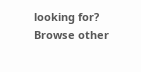looking for? Browse other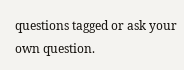questions tagged or ask your own question.